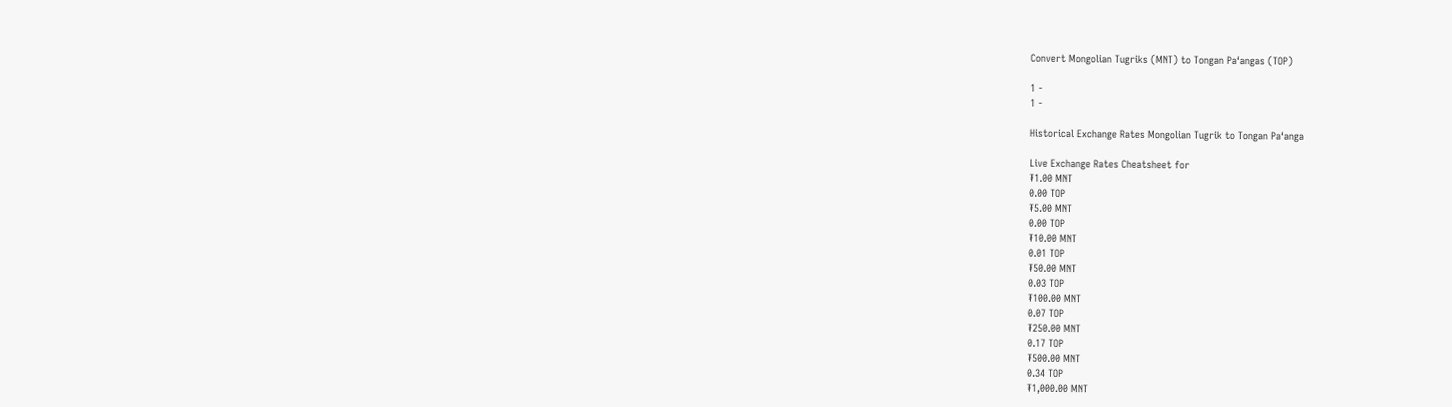Convert Mongolian Tugriks (MNT) to Tongan Paʻangas (TOP)

1 -
1 -

Historical Exchange Rates Mongolian Tugrik to Tongan Paʻanga

Live Exchange Rates Cheatsheet for
₮1.00 MNT
0.00 TOP
₮5.00 MNT
0.00 TOP
₮10.00 MNT
0.01 TOP
₮50.00 MNT
0.03 TOP
₮100.00 MNT
0.07 TOP
₮250.00 MNT
0.17 TOP
₮500.00 MNT
0.34 TOP
₮1,000.00 MNT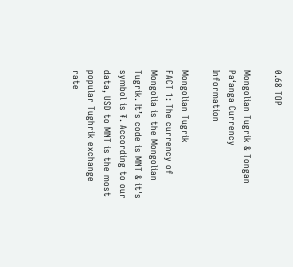0.68 TOP

Mongolian Tugrik & Tongan Paʻanga Currency Information

Mongolian Tugrik
FACT 1: The currency of Mongolia is the Mongolian Tugrik. It’s code is MNT & it's symbol is ₮. According to our data, USD to MNT is the most popular Tughrik exchange rate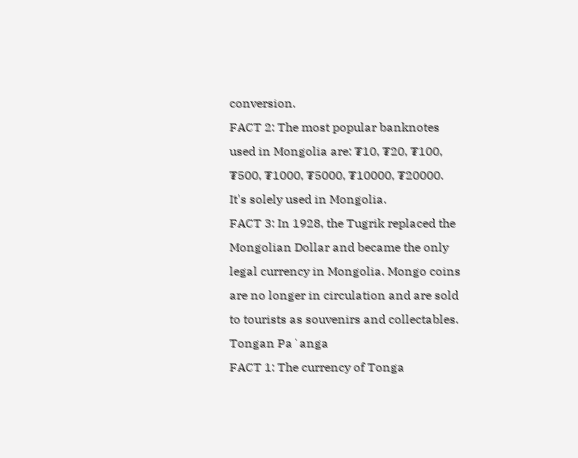conversion.
FACT 2: The most popular banknotes used in Mongolia are: ₮10, ₮20, ₮100, ₮500, ₮1000, ₮5000, ₮10000, ₮20000. It's solely used in Mongolia.
FACT 3: In 1928, the Tugrik replaced the Mongolian Dollar and became the only legal currency in Mongolia. Mongo coins are no longer in circulation and are sold to tourists as souvenirs and collectables.
Tongan Paʻanga
FACT 1: The currency of Tonga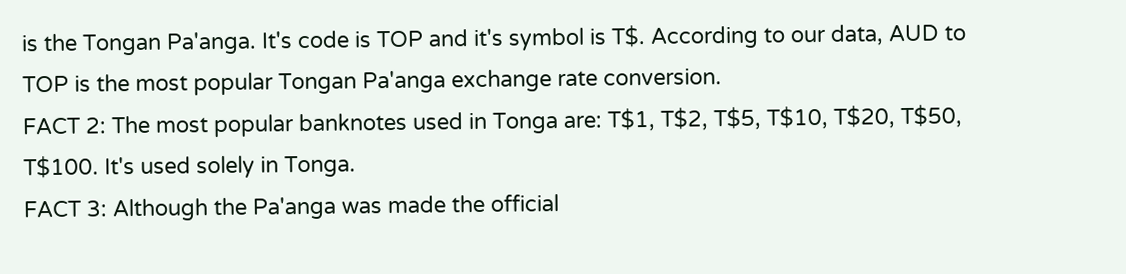is the Tongan Pa'anga. It's code is TOP and it's symbol is T$. According to our data, AUD to TOP is the most popular Tongan Pa'anga exchange rate conversion.
FACT 2: The most popular banknotes used in Tonga are: T$1, T$2, T$5, T$10, T$20, T$50, T$100. It's used solely in Tonga.
FACT 3: Although the Pa'anga was made the official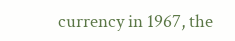currency in 1967, the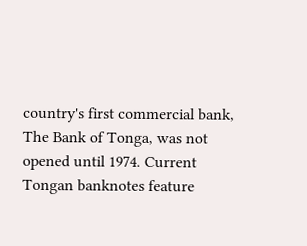country's first commercial bank, The Bank of Tonga, was not opened until 1974. Current Tongan banknotes feature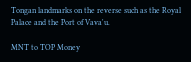Tongan landmarks on the reverse such as the Royal Palace and the Port of Vava'u.

MNT to TOP Money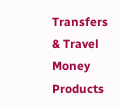Transfers & Travel Money Products